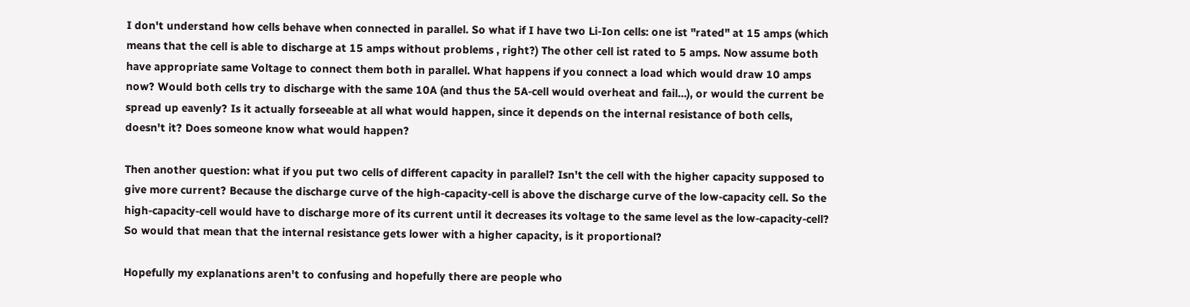I don't understand how cells behave when connected in parallel. So what if I have two Li-Ion cells: one ist "rated" at 15 amps (which means that the cell is able to discharge at 15 amps without problems , right?) The other cell ist rated to 5 amps. Now assume both have appropriate same Voltage to connect them both in parallel. What happens if you connect a load which would draw 10 amps now? Would both cells try to discharge with the same 10A (and thus the 5A-cell would overheat and fail...), or would the current be spread up eavenly? Is it actually forseeable at all what would happen, since it depends on the internal resistance of both cells, doesn't it? Does someone know what would happen?

Then another question: what if you put two cells of different capacity in parallel? Isn't the cell with the higher capacity supposed to give more current? Because the discharge curve of the high-capacity-cell is above the discharge curve of the low-capacity cell. So the high-capacity-cell would have to discharge more of its current until it decreases its voltage to the same level as the low-capacity-cell? So would that mean that the internal resistance gets lower with a higher capacity, is it proportional?

Hopefully my explanations aren't to confusing and hopefully there are people who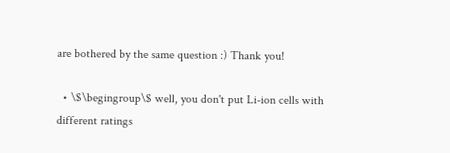are bothered by the same question :) Thank you!

  • \$\begingroup\$ well, you don't put Li-ion cells with different ratings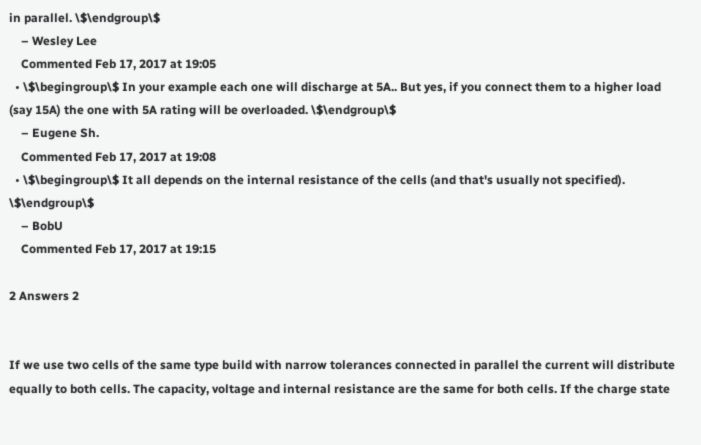in parallel. \$\endgroup\$
    – Wesley Lee
    Commented Feb 17, 2017 at 19:05
  • \$\begingroup\$ In your example each one will discharge at 5A.. But yes, if you connect them to a higher load (say 15A) the one with 5A rating will be overloaded. \$\endgroup\$
    – Eugene Sh.
    Commented Feb 17, 2017 at 19:08
  • \$\begingroup\$ It all depends on the internal resistance of the cells (and that's usually not specified). \$\endgroup\$
    – BobU
    Commented Feb 17, 2017 at 19:15

2 Answers 2


If we use two cells of the same type build with narrow tolerances connected in parallel the current will distribute equally to both cells. The capacity, voltage and internal resistance are the same for both cells. If the charge state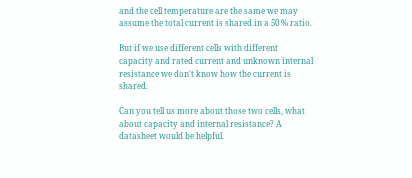and the cell temperature are the same we may assume the total current is shared in a 50 % ratio.

But if we use different cells with different capacity and rated current and unknown internal resistance we don't know how the current is shared.

Can you tell us more about those two cells, what about capacity and internal resistance? A datasheet would be helpful.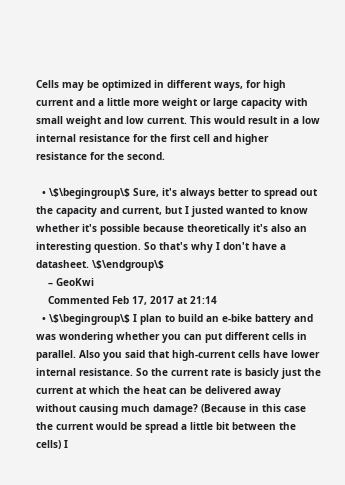Cells may be optimized in different ways, for high current and a little more weight or large capacity with small weight and low current. This would result in a low internal resistance for the first cell and higher resistance for the second.

  • \$\begingroup\$ Sure, it's always better to spread out the capacity and current, but I justed wanted to know whether it's possible because theoretically it's also an interesting question. So that's why I don't have a datasheet. \$\endgroup\$
    – GeoKwi
    Commented Feb 17, 2017 at 21:14
  • \$\begingroup\$ I plan to build an e-bike battery and was wondering whether you can put different cells in parallel. Also you said that high-current cells have lower internal resistance. So the current rate is basicly just the current at which the heat can be delivered away without causing much damage? (Because in this case the current would be spread a little bit between the cells) I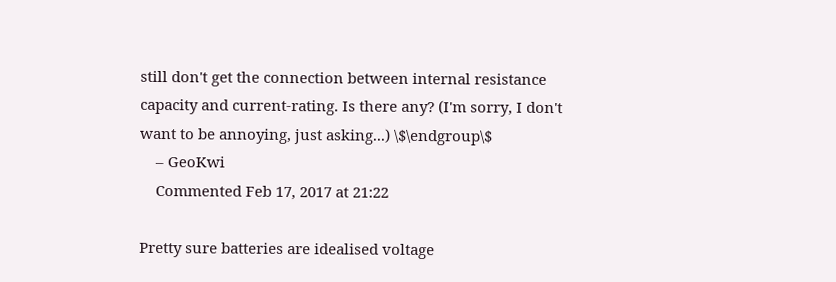still don't get the connection between internal resistance capacity and current-rating. Is there any? (I'm sorry, I don't want to be annoying, just asking...) \$\endgroup\$
    – GeoKwi
    Commented Feb 17, 2017 at 21:22

Pretty sure batteries are idealised voltage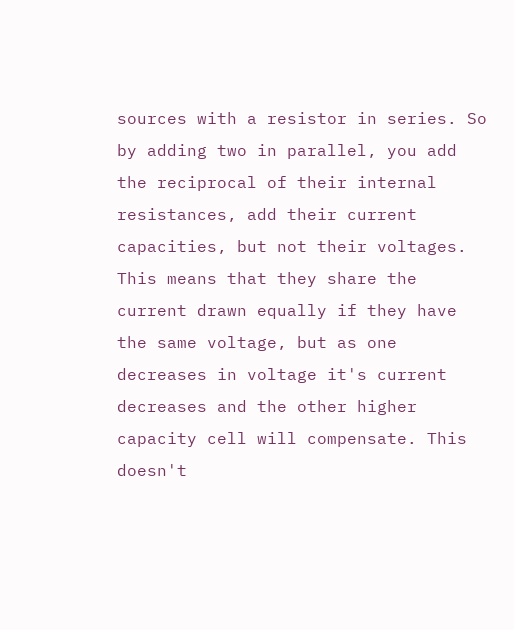sources with a resistor in series. So by adding two in parallel, you add the reciprocal of their internal resistances, add their current capacities, but not their voltages. This means that they share the current drawn equally if they have the same voltage, but as one decreases in voltage it's current decreases and the other higher capacity cell will compensate. This doesn't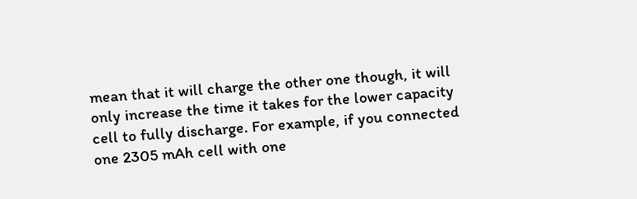mean that it will charge the other one though, it will only increase the time it takes for the lower capacity cell to fully discharge. For example, if you connected one 2305 mAh cell with one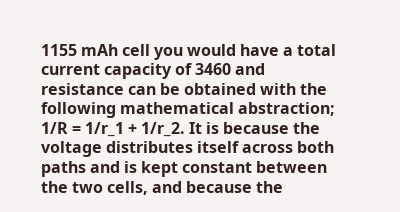1155 mAh cell you would have a total current capacity of 3460 and resistance can be obtained with the following mathematical abstraction; 1/R = 1/r_1 + 1/r_2. It is because the voltage distributes itself across both paths and is kept constant between the two cells, and because the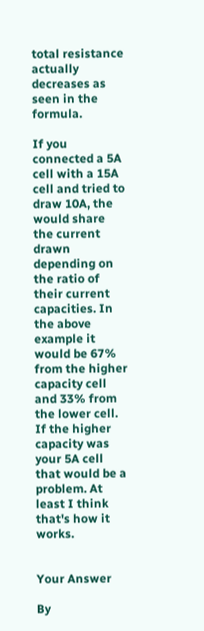total resistance actually decreases as seen in the formula.

If you connected a 5A cell with a 15A cell and tried to draw 10A, the would share the current drawn depending on the ratio of their current capacities. In the above example it would be 67% from the higher capacity cell and 33% from the lower cell. If the higher capacity was your 5A cell that would be a problem. At least I think that's how it works.


Your Answer

By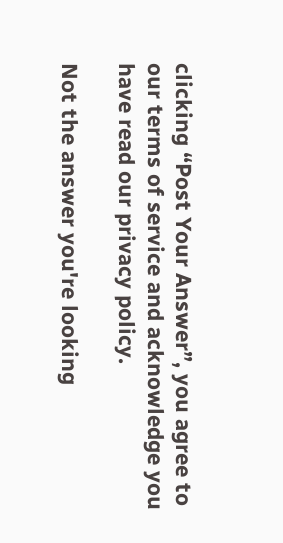clicking “Post Your Answer”, you agree to our terms of service and acknowledge you have read our privacy policy.

Not the answer you're looking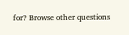for? Browse other questions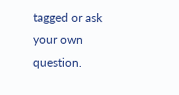tagged or ask your own question.